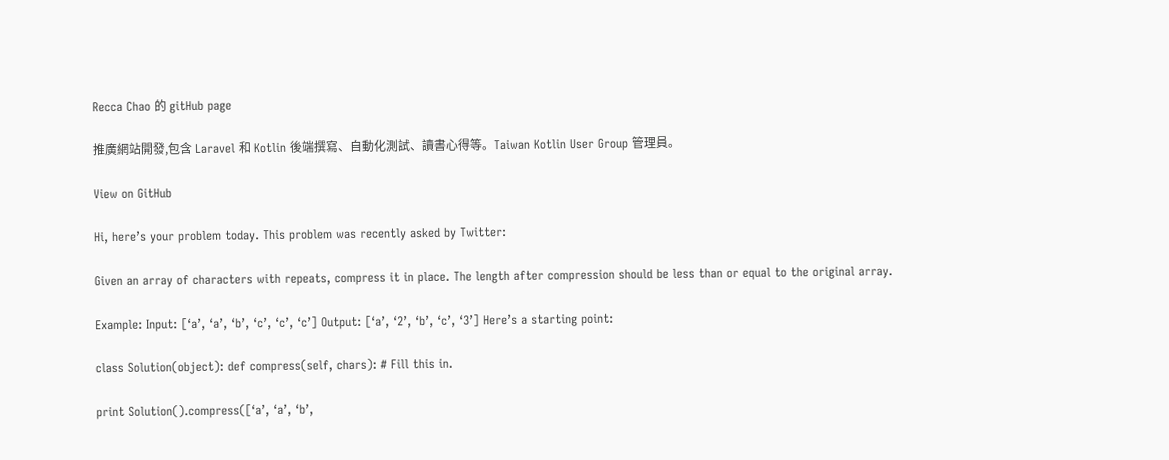Recca Chao 的 gitHub page

推廣網站開發,包含 Laravel 和 Kotlin 後端撰寫、自動化測試、讀書心得等。Taiwan Kotlin User Group 管理員。

View on GitHub

Hi, here’s your problem today. This problem was recently asked by Twitter:

Given an array of characters with repeats, compress it in place. The length after compression should be less than or equal to the original array.

Example: Input: [‘a’, ‘a’, ‘b’, ‘c’, ‘c’, ‘c’] Output: [‘a’, ‘2’, ‘b’, ‘c’, ‘3’] Here’s a starting point:

class Solution(object): def compress(self, chars): # Fill this in.

print Solution().compress([‘a’, ‘a’, ‘b’,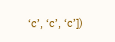‘c’, ‘c’, ‘c’])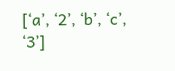[‘a’, ‘2’, ‘b’, ‘c’, ‘3’]